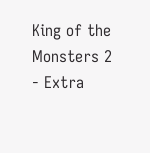King of the Monsters 2 - Extra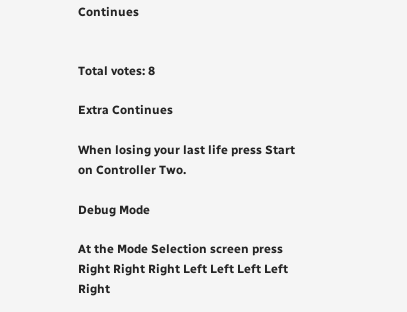Continues


Total votes: 8

Extra Continues

When losing your last life press Start on Controller Two.

Debug Mode

At the Mode Selection screen press Right Right Right Left Left Left Left Right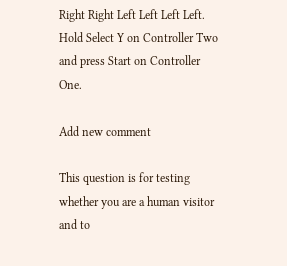Right Right Left Left Left Left. Hold Select Y on Controller Two and press Start on Controller One.

Add new comment

This question is for testing whether you are a human visitor and to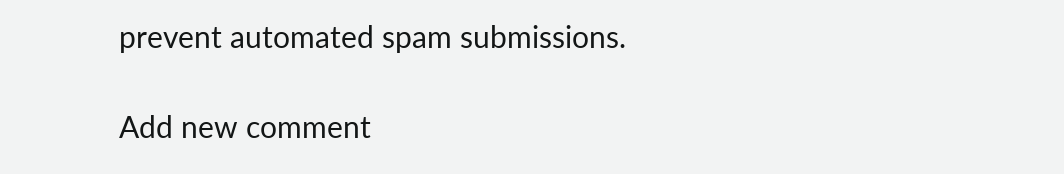prevent automated spam submissions.

Add new comment